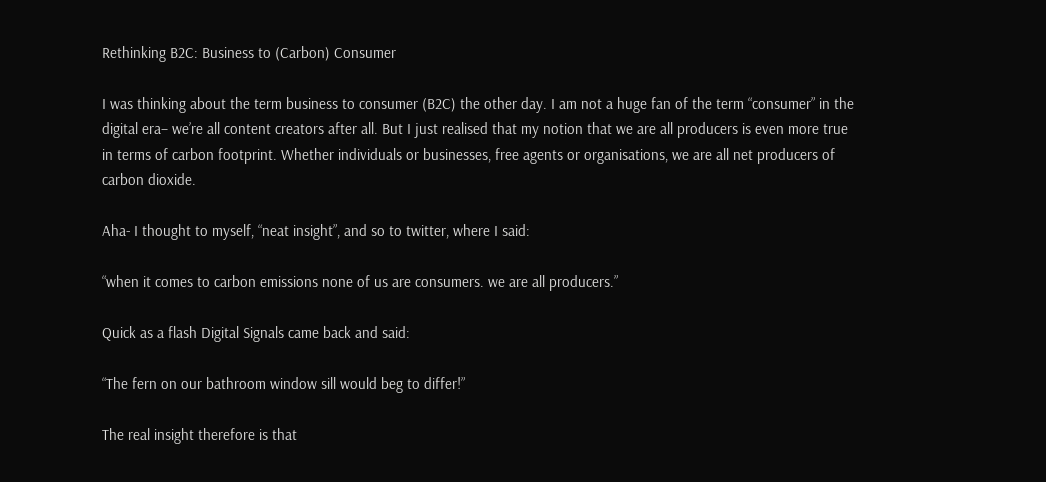Rethinking B2C: Business to (Carbon) Consumer

I was thinking about the term business to consumer (B2C) the other day. I am not a huge fan of the term “consumer” in the digital era– we’re all content creators after all. But I just realised that my notion that we are all producers is even more true in terms of carbon footprint. Whether individuals or businesses, free agents or organisations, we are all net producers of carbon dioxide.

Aha- I thought to myself, “neat insight”, and so to twitter, where I said:

“when it comes to carbon emissions none of us are consumers. we are all producers.”

Quick as a flash Digital Signals came back and said:

“The fern on our bathroom window sill would beg to differ!”

The real insight therefore is that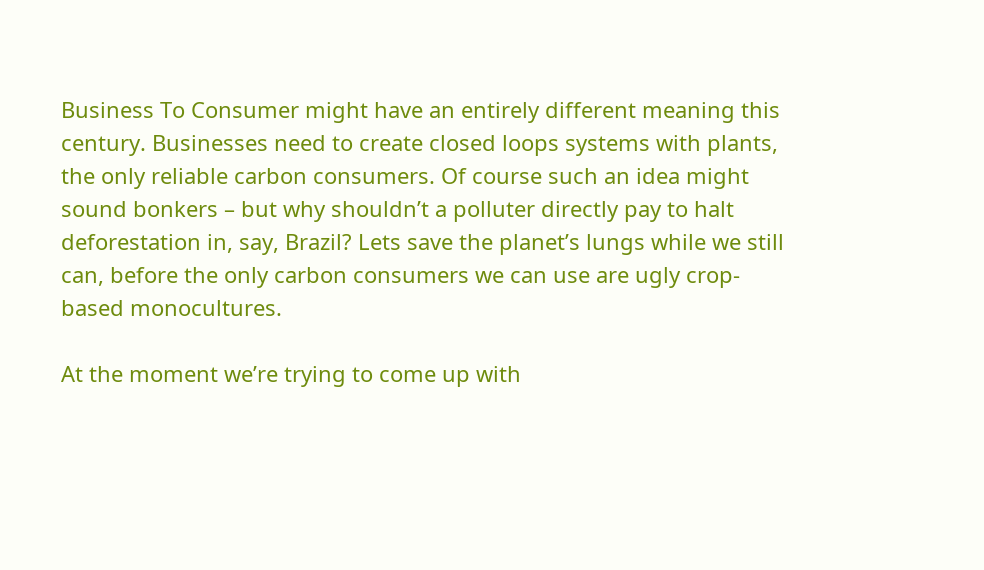Business To Consumer might have an entirely different meaning this century. Businesses need to create closed loops systems with plants, the only reliable carbon consumers. Of course such an idea might sound bonkers – but why shouldn’t a polluter directly pay to halt deforestation in, say, Brazil? Lets save the planet’s lungs while we still can, before the only carbon consumers we can use are ugly crop-based monocultures.

At the moment we’re trying to come up with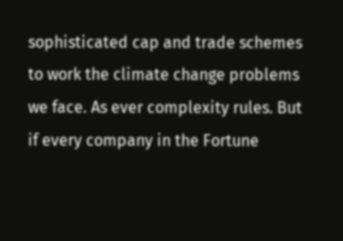sophisticated cap and trade schemes to work the climate change problems we face. As ever complexity rules. But if every company in the Fortune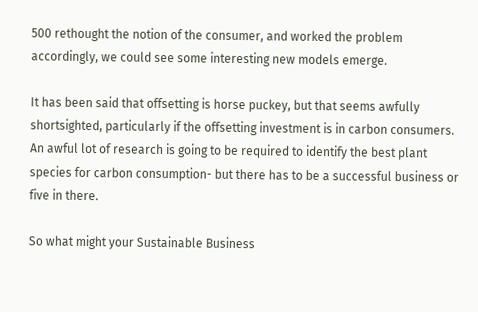500 rethought the notion of the consumer, and worked the problem accordingly, we could see some interesting new models emerge.

It has been said that offsetting is horse puckey, but that seems awfully shortsighted, particularly if the offsetting investment is in carbon consumers. An awful lot of research is going to be required to identify the best plant species for carbon consumption- but there has to be a successful business or five in there.

So what might your Sustainable Business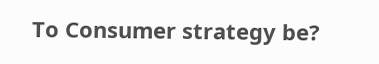To Consumer strategy be?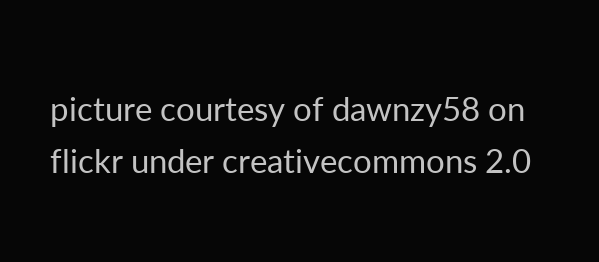picture courtesy of dawnzy58 on flickr under creativecommons 2.0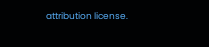attribution license.